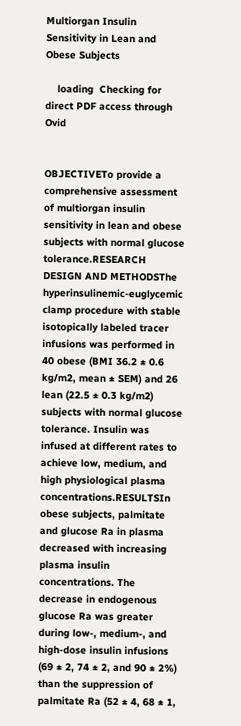Multiorgan Insulin Sensitivity in Lean and Obese Subjects

    loading  Checking for direct PDF access through Ovid


OBJECTIVETo provide a comprehensive assessment of multiorgan insulin sensitivity in lean and obese subjects with normal glucose tolerance.RESEARCH DESIGN AND METHODSThe hyperinsulinemic-euglycemic clamp procedure with stable isotopically labeled tracer infusions was performed in 40 obese (BMI 36.2 ± 0.6 kg/m2, mean ± SEM) and 26 lean (22.5 ± 0.3 kg/m2) subjects with normal glucose tolerance. Insulin was infused at different rates to achieve low, medium, and high physiological plasma concentrations.RESULTSIn obese subjects, palmitate and glucose Ra in plasma decreased with increasing plasma insulin concentrations. The decrease in endogenous glucose Ra was greater during low-, medium-, and high-dose insulin infusions (69 ± 2, 74 ± 2, and 90 ± 2%) than the suppression of palmitate Ra (52 ± 4, 68 ± 1,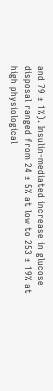and 79 ± 1%). Insulin-mediated increase in glucose disposal ranged from 24 ± 5% at low to 253 ± 19% at high physiological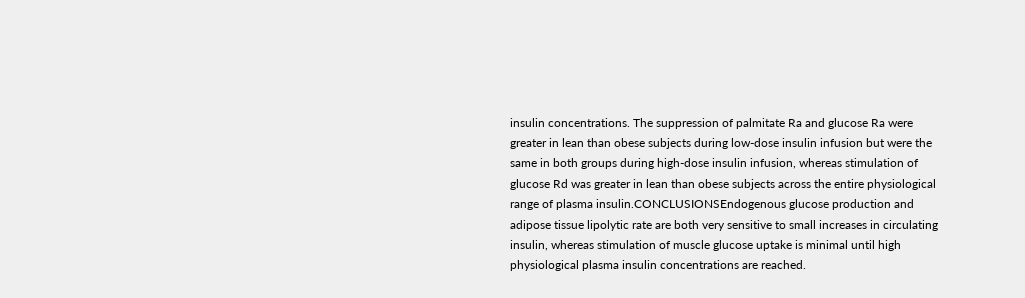insulin concentrations. The suppression of palmitate Ra and glucose Ra were greater in lean than obese subjects during low-dose insulin infusion but were the same in both groups during high-dose insulin infusion, whereas stimulation of glucose Rd was greater in lean than obese subjects across the entire physiological range of plasma insulin.CONCLUSIONSEndogenous glucose production and adipose tissue lipolytic rate are both very sensitive to small increases in circulating insulin, whereas stimulation of muscle glucose uptake is minimal until high physiological plasma insulin concentrations are reached.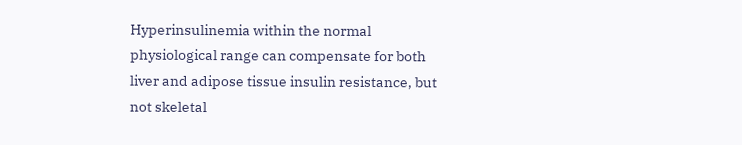Hyperinsulinemia within the normal physiological range can compensate for both liver and adipose tissue insulin resistance, but not skeletal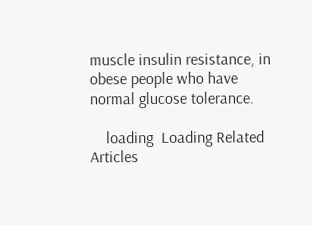muscle insulin resistance, in obese people who have normal glucose tolerance.

    loading  Loading Related Articles